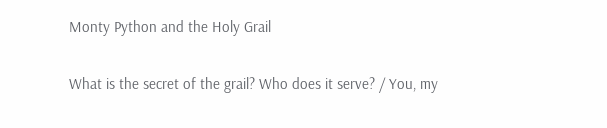Monty Python and the Holy Grail

What is the secret of the grail? Who does it serve? / You, my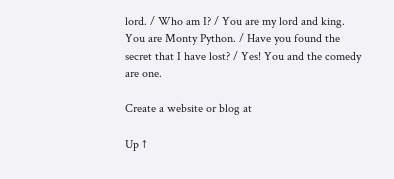lord. / Who am I? / You are my lord and king. You are Monty Python. / Have you found the secret that I have lost? / Yes! You and the comedy are one.

Create a website or blog at

Up ↑